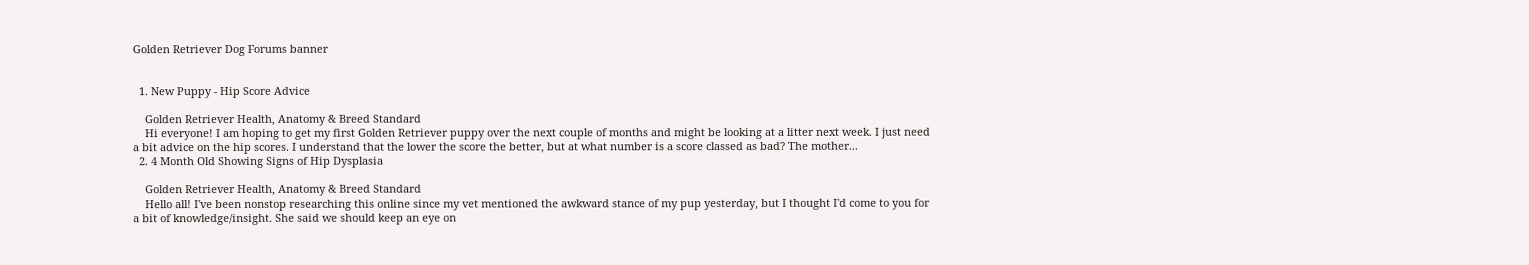Golden Retriever Dog Forums banner


  1. New Puppy - Hip Score Advice

    Golden Retriever Health, Anatomy & Breed Standard
    Hi everyone! I am hoping to get my first Golden Retriever puppy over the next couple of months and might be looking at a litter next week. I just need a bit advice on the hip scores. I understand that the lower the score the better, but at what number is a score classed as bad? The mother...
  2. 4 Month Old Showing Signs of Hip Dysplasia

    Golden Retriever Health, Anatomy & Breed Standard
    Hello all! I've been nonstop researching this online since my vet mentioned the awkward stance of my pup yesterday, but I thought I'd come to you for a bit of knowledge/insight. She said we should keep an eye on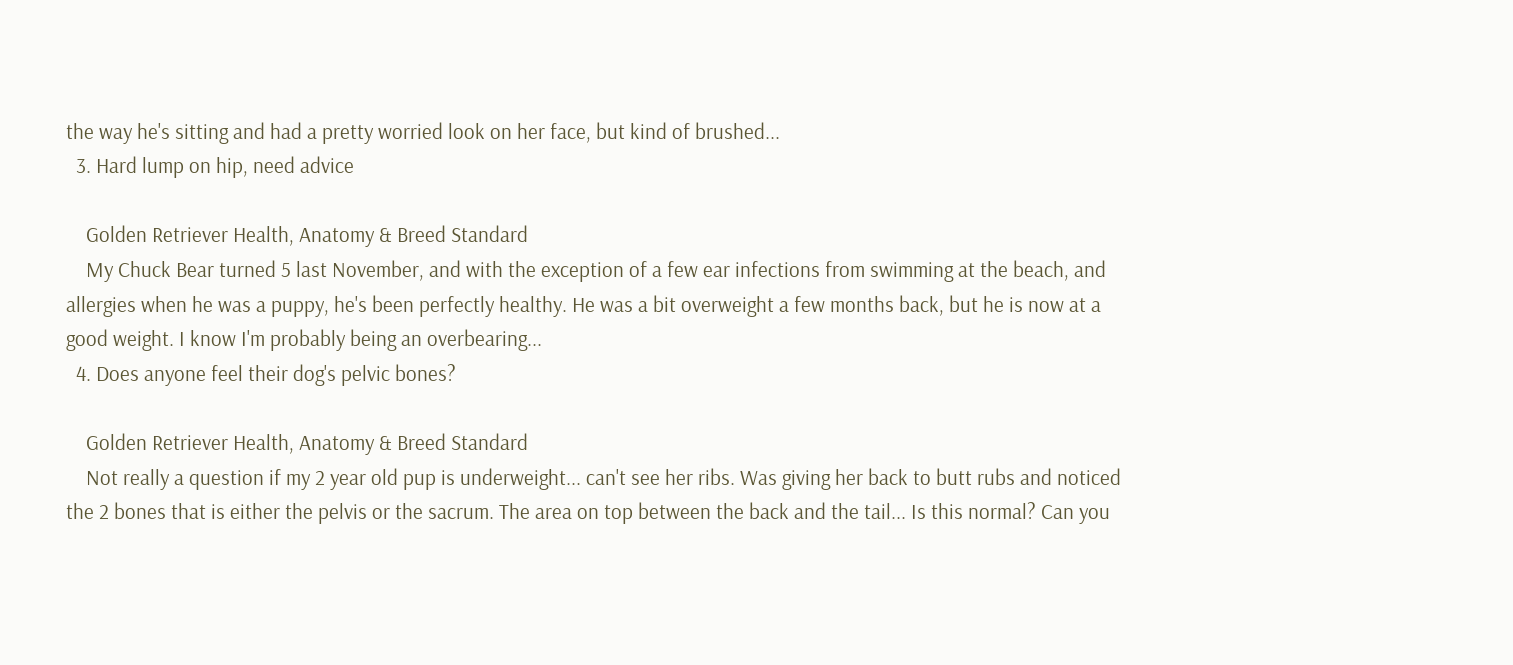the way he's sitting and had a pretty worried look on her face, but kind of brushed...
  3. Hard lump on hip, need advice

    Golden Retriever Health, Anatomy & Breed Standard
    My Chuck Bear turned 5 last November, and with the exception of a few ear infections from swimming at the beach, and allergies when he was a puppy, he's been perfectly healthy. He was a bit overweight a few months back, but he is now at a good weight. I know I'm probably being an overbearing...
  4. Does anyone feel their dog's pelvic bones?

    Golden Retriever Health, Anatomy & Breed Standard
    Not really a question if my 2 year old pup is underweight... can't see her ribs. Was giving her back to butt rubs and noticed the 2 bones that is either the pelvis or the sacrum. The area on top between the back and the tail... Is this normal? Can you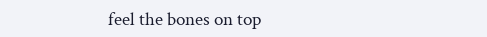feel the bones on top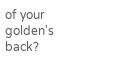of your golden's back?